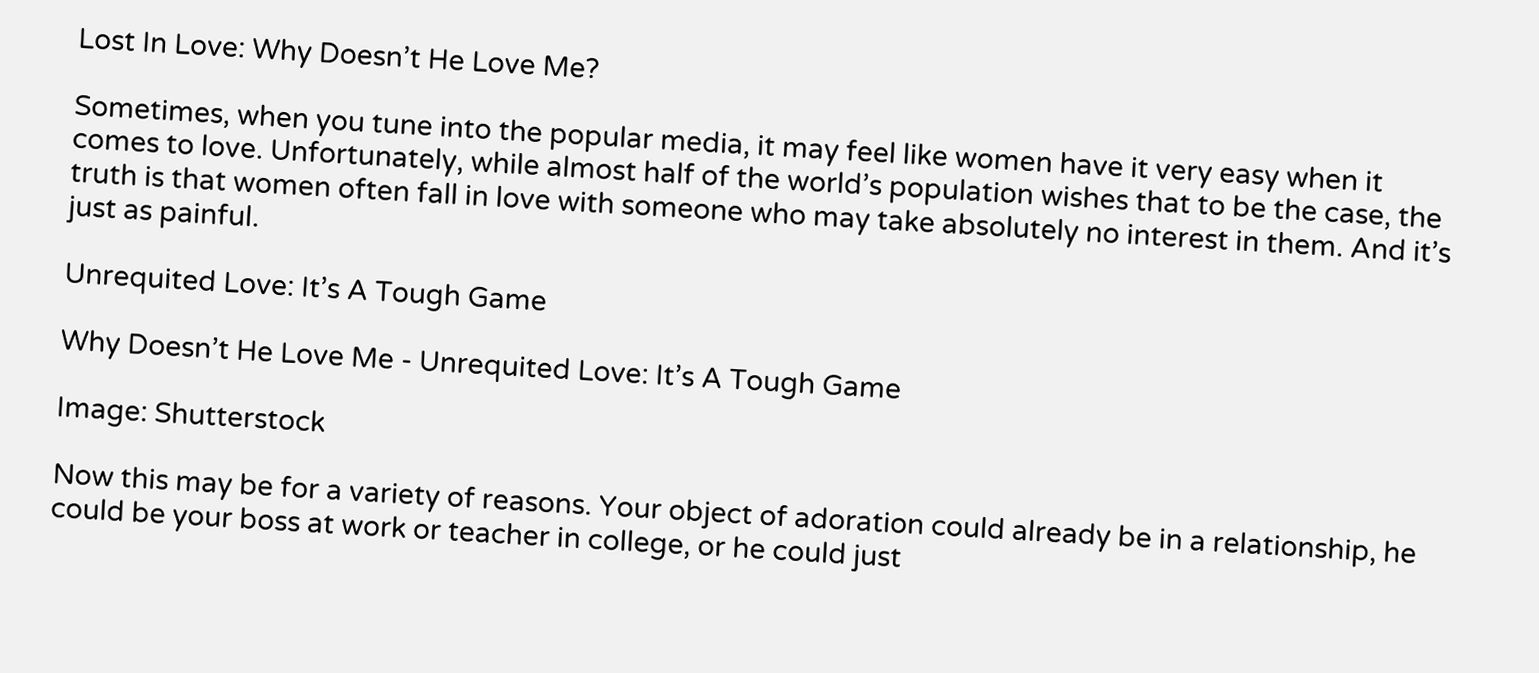Lost In Love: Why Doesn’t He Love Me?

Sometimes, when you tune into the popular media, it may feel like women have it very easy when it comes to love. Unfortunately, while almost half of the world’s population wishes that to be the case, the truth is that women often fall in love with someone who may take absolutely no interest in them. And it’s just as painful.

Unrequited Love: It’s A Tough Game

Why Doesn’t He Love Me - Unrequited Love: It’s A Tough Game

Image: Shutterstock

Now this may be for a variety of reasons. Your object of adoration could already be in a relationship, he could be your boss at work or teacher in college, or he could just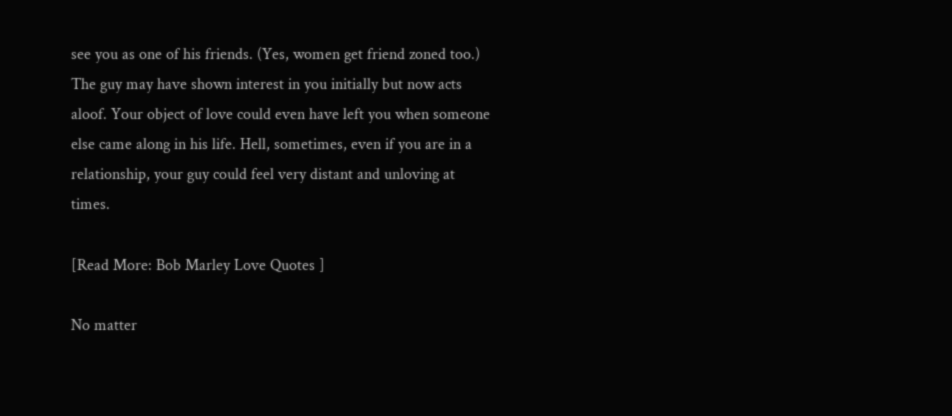see you as one of his friends. (Yes, women get friend zoned too.) The guy may have shown interest in you initially but now acts aloof. Your object of love could even have left you when someone else came along in his life. Hell, sometimes, even if you are in a relationship, your guy could feel very distant and unloving at times.

[Read More: Bob Marley Love Quotes ]

No matter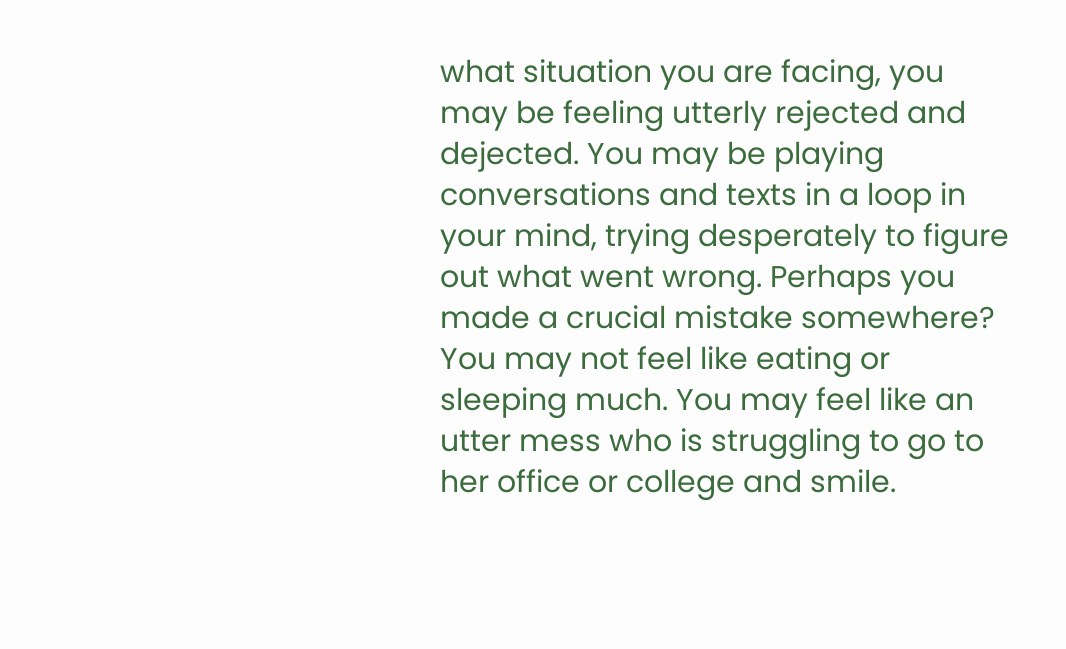what situation you are facing, you may be feeling utterly rejected and dejected. You may be playing conversations and texts in a loop in your mind, trying desperately to figure out what went wrong. Perhaps you made a crucial mistake somewhere? You may not feel like eating or sleeping much. You may feel like an utter mess who is struggling to go to her office or college and smile.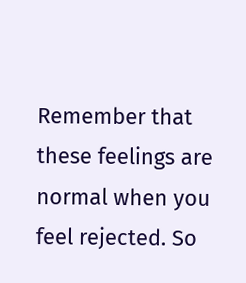Remember that these feelings are normal when you feel rejected. So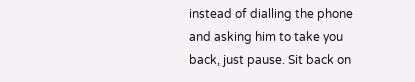instead of dialling the phone and asking him to take you back, just pause. Sit back on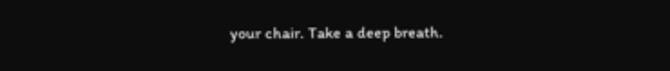your chair. Take a deep breath.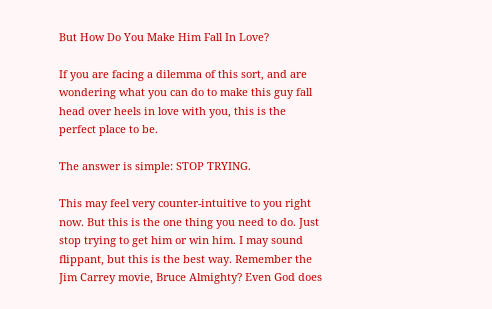But How Do You Make Him Fall In Love?

If you are facing a dilemma of this sort, and are wondering what you can do to make this guy fall head over heels in love with you, this is the perfect place to be.

The answer is simple: STOP TRYING.

This may feel very counter-intuitive to you right now. But this is the one thing you need to do. Just stop trying to get him or win him. I may sound flippant, but this is the best way. Remember the Jim Carrey movie, Bruce Almighty? Even God does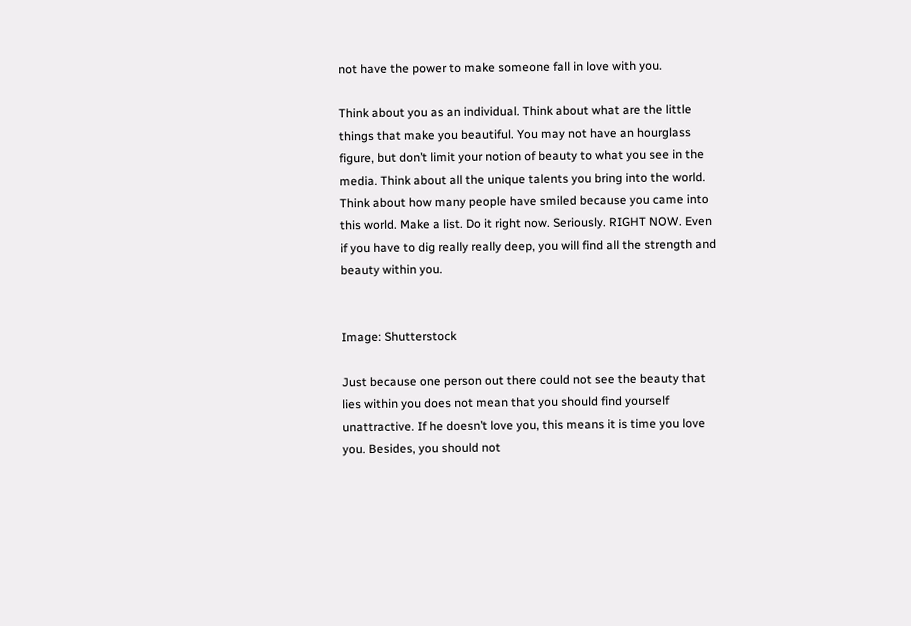not have the power to make someone fall in love with you.

Think about you as an individual. Think about what are the little things that make you beautiful. You may not have an hourglass figure, but don’t limit your notion of beauty to what you see in the media. Think about all the unique talents you bring into the world. Think about how many people have smiled because you came into this world. Make a list. Do it right now. Seriously. RIGHT NOW. Even if you have to dig really really deep, you will find all the strength and beauty within you.


Image: Shutterstock

Just because one person out there could not see the beauty that lies within you does not mean that you should find yourself unattractive. If he doesn’t love you, this means it is time you love you. Besides, you should not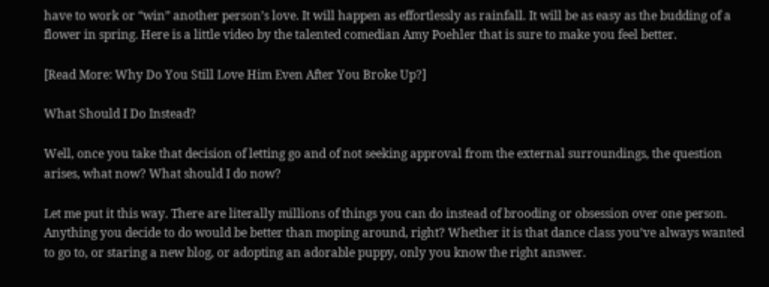have to work or “win” another person’s love. It will happen as effortlessly as rainfall. It will be as easy as the budding of a flower in spring. Here is a little video by the talented comedian Amy Poehler that is sure to make you feel better.

[Read More: Why Do You Still Love Him Even After You Broke Up?]

What Should I Do Instead?

Well, once you take that decision of letting go and of not seeking approval from the external surroundings, the question arises, what now? What should I do now?

Let me put it this way. There are literally millions of things you can do instead of brooding or obsession over one person. Anything you decide to do would be better than moping around, right? Whether it is that dance class you’ve always wanted to go to, or staring a new blog, or adopting an adorable puppy, only you know the right answer.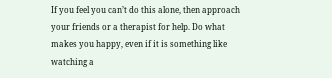If you feel you can’t do this alone, then approach your friends or a therapist for help. Do what makes you happy, even if it is something like watching a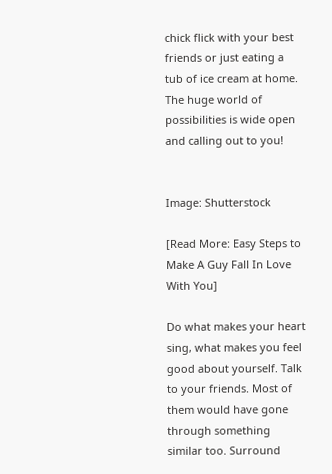chick flick with your best friends or just eating a tub of ice cream at home. The huge world of possibilities is wide open and calling out to you!


Image: Shutterstock

[Read More: Easy Steps to Make A Guy Fall In Love With You]

Do what makes your heart sing, what makes you feel good about yourself. Talk to your friends. Most of them would have gone through something similar too. Surround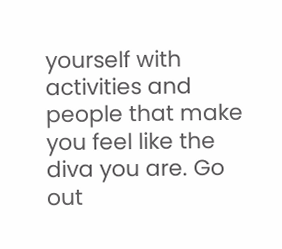yourself with activities and people that make you feel like the diva you are. Go out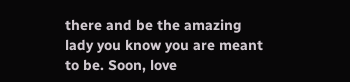there and be the amazing lady you know you are meant to be. Soon, love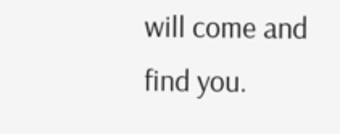will come and find you.